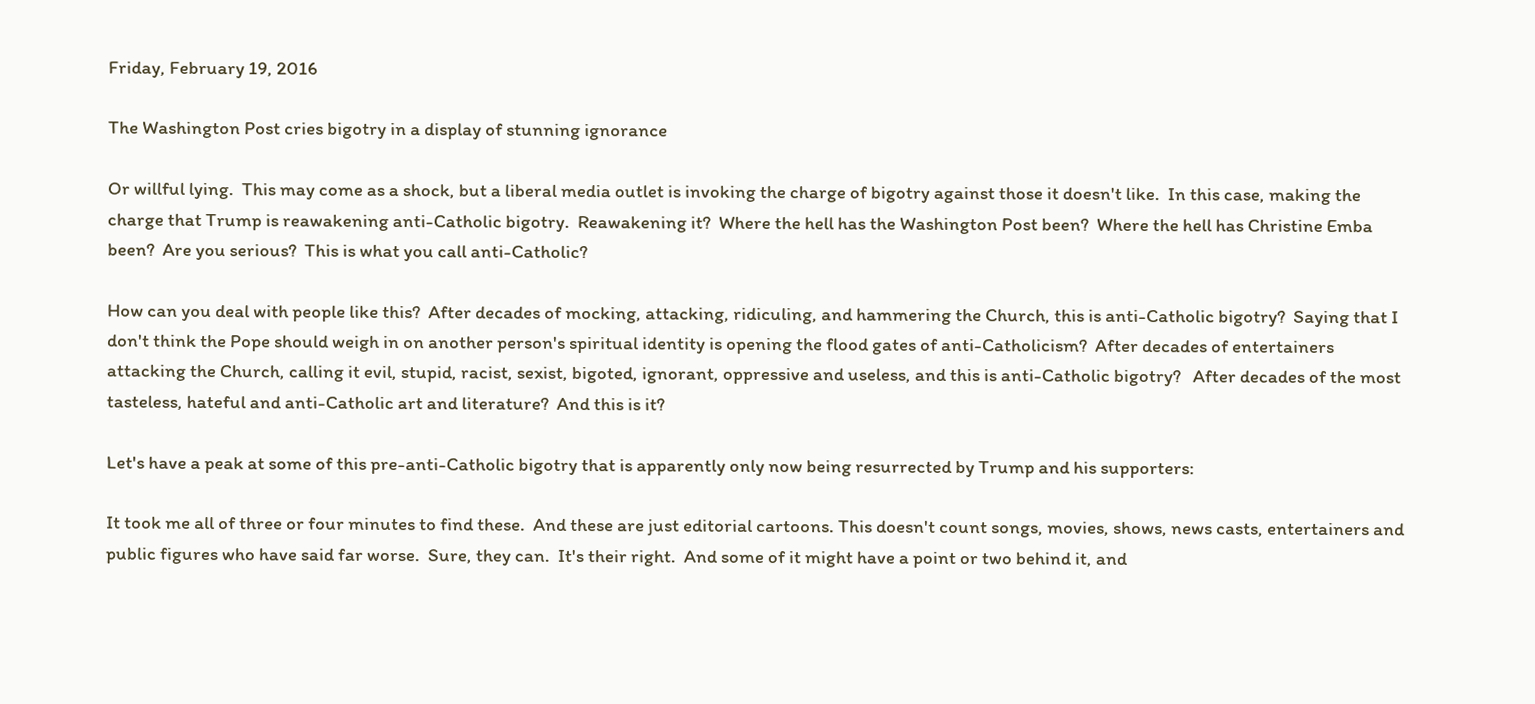Friday, February 19, 2016

The Washington Post cries bigotry in a display of stunning ignorance

Or willful lying.  This may come as a shock, but a liberal media outlet is invoking the charge of bigotry against those it doesn't like.  In this case, making the charge that Trump is reawakening anti-Catholic bigotry.  Reawakening it?  Where the hell has the Washington Post been?  Where the hell has Christine Emba been?  Are you serious?  This is what you call anti-Catholic?

How can you deal with people like this?  After decades of mocking, attacking, ridiculing, and hammering the Church, this is anti-Catholic bigotry?  Saying that I don't think the Pope should weigh in on another person's spiritual identity is opening the flood gates of anti-Catholicism?  After decades of entertainers attacking the Church, calling it evil, stupid, racist, sexist, bigoted, ignorant, oppressive and useless, and this is anti-Catholic bigotry?   After decades of the most tasteless, hateful and anti-Catholic art and literature?  And this is it?

Let's have a peak at some of this pre-anti-Catholic bigotry that is apparently only now being resurrected by Trump and his supporters:

It took me all of three or four minutes to find these.  And these are just editorial cartoons. This doesn't count songs, movies, shows, news casts, entertainers and public figures who have said far worse.  Sure, they can.  It's their right.  And some of it might have a point or two behind it, and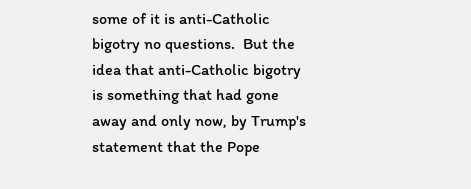some of it is anti-Catholic bigotry no questions.  But the idea that anti-Catholic bigotry is something that had gone away and only now, by Trump's statement that the Pope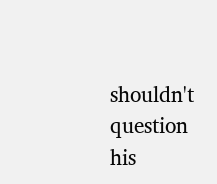shouldn't question his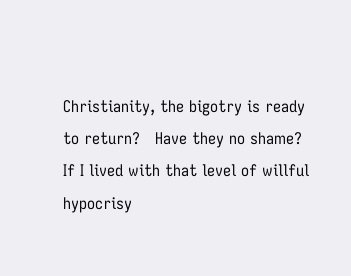Christianity, the bigotry is ready to return?   Have they no shame?  If I lived with that level of willful hypocrisy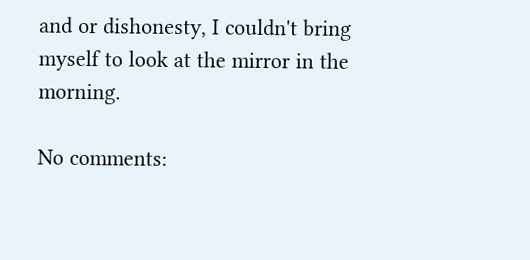and or dishonesty, I couldn't bring myself to look at the mirror in the morning.

No comments: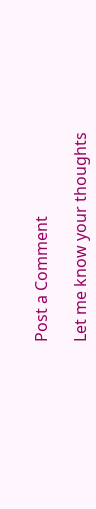Post a Comment

Let me know your thoughts